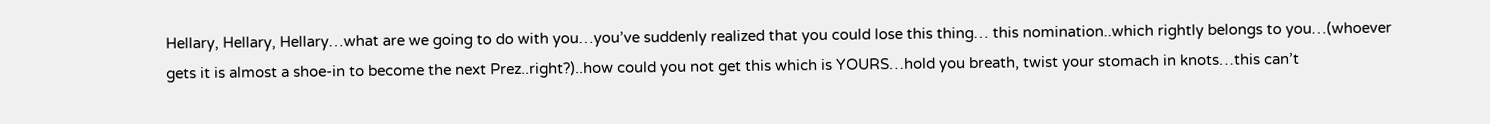Hellary, Hellary, Hellary…what are we going to do with you…you’ve suddenly realized that you could lose this thing… this nomination..which rightly belongs to you…(whoever gets it is almost a shoe-in to become the next Prez..right?)..how could you not get this which is YOURS…hold you breath, twist your stomach in knots…this can’t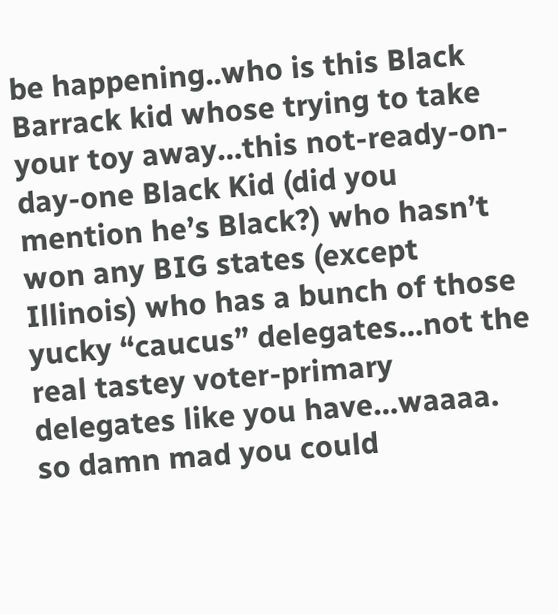be happening..who is this Black Barrack kid whose trying to take your toy away…this not-ready-on-day-one Black Kid (did you mention he’s Black?) who hasn’t won any BIG states (except Illinois) who has a bunch of those yucky “caucus” delegates…not the real tastey voter-primary delegates like you have…waaaa. so damn mad you could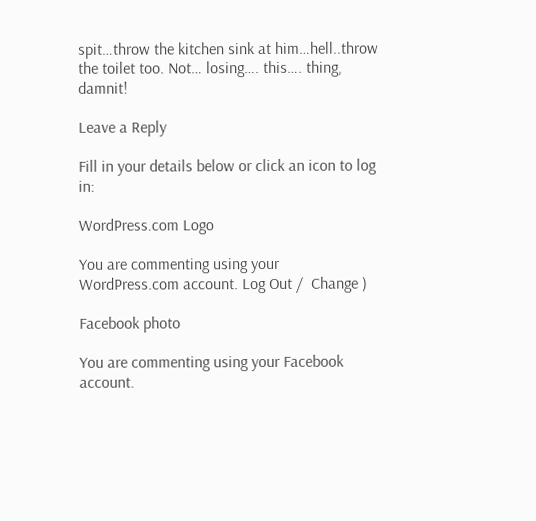spit…throw the kitchen sink at him…hell..throw the toilet too. Not… losing…. this…. thing, damnit!

Leave a Reply

Fill in your details below or click an icon to log in:

WordPress.com Logo

You are commenting using your WordPress.com account. Log Out /  Change )

Facebook photo

You are commenting using your Facebook account.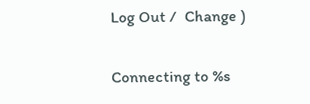Log Out /  Change )

Connecting to %s